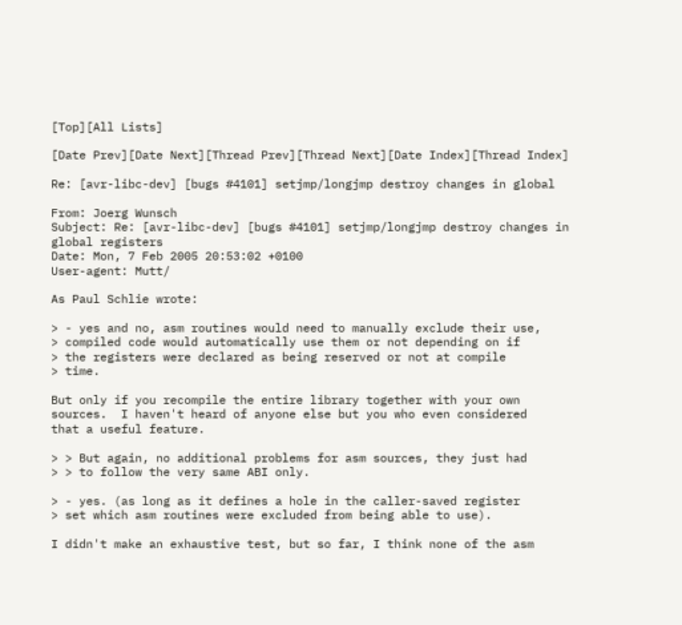[Top][All Lists]

[Date Prev][Date Next][Thread Prev][Thread Next][Date Index][Thread Index]

Re: [avr-libc-dev] [bugs #4101] setjmp/longjmp destroy changes in global

From: Joerg Wunsch
Subject: Re: [avr-libc-dev] [bugs #4101] setjmp/longjmp destroy changes in global registers
Date: Mon, 7 Feb 2005 20:53:02 +0100
User-agent: Mutt/

As Paul Schlie wrote:

> - yes and no, asm routines would need to manually exclude their use,
> compiled code would automatically use them or not depending on if
> the registers were declared as being reserved or not at compile
> time.

But only if you recompile the entire library together with your own
sources.  I haven't heard of anyone else but you who even considered
that a useful feature.

> > But again, no additional problems for asm sources, they just had
> > to follow the very same ABI only.

> - yes. (as long as it defines a hole in the caller-saved register
> set which asm routines were excluded from being able to use).

I didn't make an exhaustive test, but so far, I think none of the asm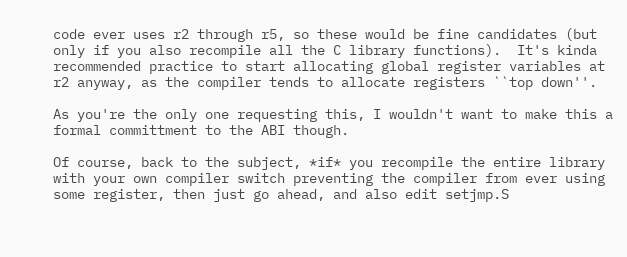code ever uses r2 through r5, so these would be fine candidates (but
only if you also recompile all the C library functions).  It's kinda
recommended practice to start allocating global register variables at
r2 anyway, as the compiler tends to allocate registers ``top down''.

As you're the only one requesting this, I wouldn't want to make this a
formal committment to the ABI though.

Of course, back to the subject, *if* you recompile the entire library
with your own compiler switch preventing the compiler from ever using
some register, then just go ahead, and also edit setjmp.S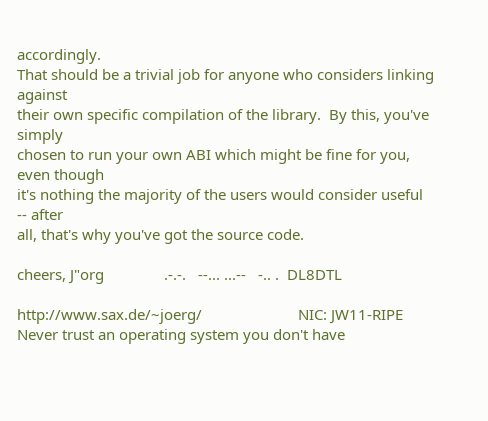accordingly.
That should be a trivial job for anyone who considers linking against
their own specific compilation of the library.  By this, you've simply
chosen to run your own ABI which might be fine for you, even though
it's nothing the majority of the users would consider useful -- after
all, that's why you've got the source code.

cheers, J"org               .-.-.   --... ...--   -.. .  DL8DTL

http://www.sax.de/~joerg/                        NIC: JW11-RIPE
Never trust an operating system you don't have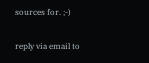sources for. ;-)

reply via email to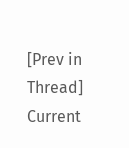[Prev in Thread] Current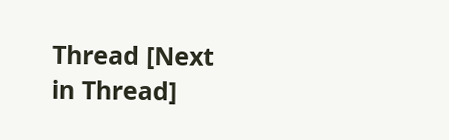Thread [Next in Thread]